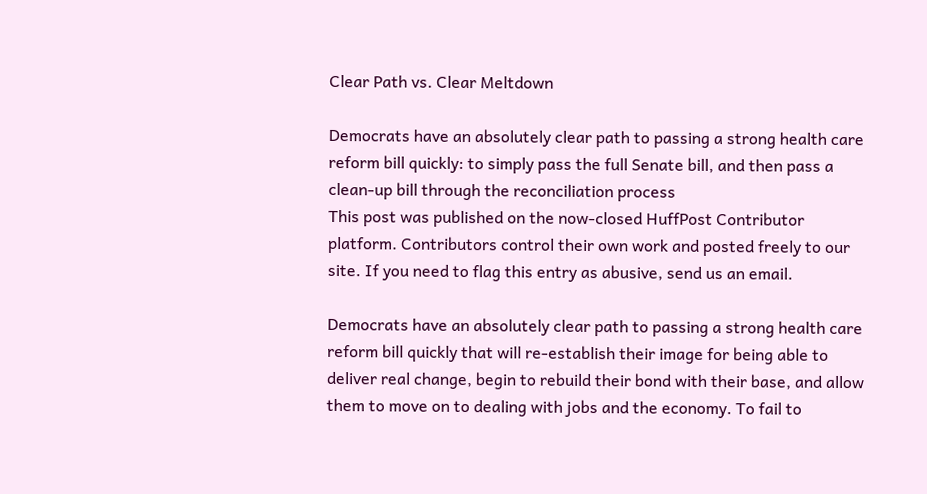Clear Path vs. Clear Meltdown

Democrats have an absolutely clear path to passing a strong health care reform bill quickly: to simply pass the full Senate bill, and then pass a clean-up bill through the reconciliation process
This post was published on the now-closed HuffPost Contributor platform. Contributors control their own work and posted freely to our site. If you need to flag this entry as abusive, send us an email.

Democrats have an absolutely clear path to passing a strong health care reform bill quickly that will re-establish their image for being able to deliver real change, begin to rebuild their bond with their base, and allow them to move on to dealing with jobs and the economy. To fail to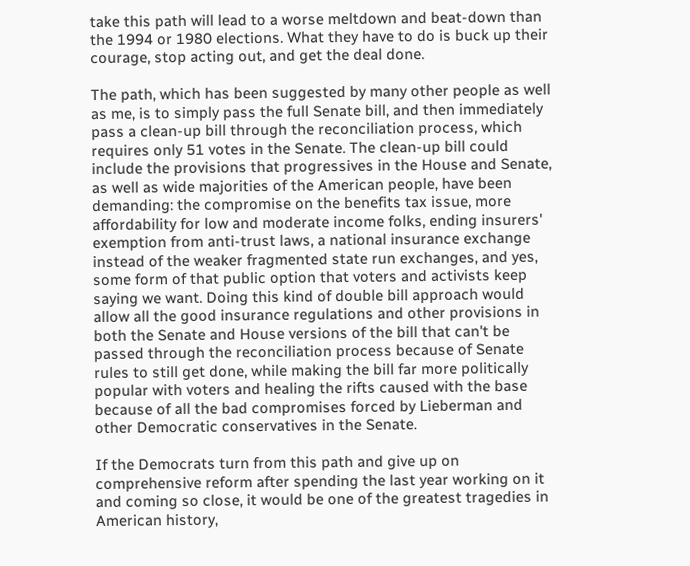take this path will lead to a worse meltdown and beat-down than the 1994 or 1980 elections. What they have to do is buck up their courage, stop acting out, and get the deal done.

The path, which has been suggested by many other people as well as me, is to simply pass the full Senate bill, and then immediately pass a clean-up bill through the reconciliation process, which requires only 51 votes in the Senate. The clean-up bill could include the provisions that progressives in the House and Senate, as well as wide majorities of the American people, have been demanding: the compromise on the benefits tax issue, more affordability for low and moderate income folks, ending insurers' exemption from anti-trust laws, a national insurance exchange instead of the weaker fragmented state run exchanges, and yes, some form of that public option that voters and activists keep saying we want. Doing this kind of double bill approach would allow all the good insurance regulations and other provisions in both the Senate and House versions of the bill that can't be passed through the reconciliation process because of Senate rules to still get done, while making the bill far more politically popular with voters and healing the rifts caused with the base because of all the bad compromises forced by Lieberman and other Democratic conservatives in the Senate.

If the Democrats turn from this path and give up on comprehensive reform after spending the last year working on it and coming so close, it would be one of the greatest tragedies in American history,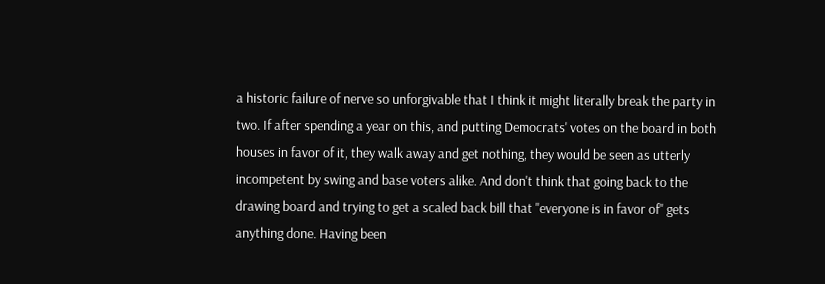a historic failure of nerve so unforgivable that I think it might literally break the party in two. If after spending a year on this, and putting Democrats' votes on the board in both houses in favor of it, they walk away and get nothing, they would be seen as utterly incompetent by swing and base voters alike. And don't think that going back to the drawing board and trying to get a scaled back bill that "everyone is in favor of" gets anything done. Having been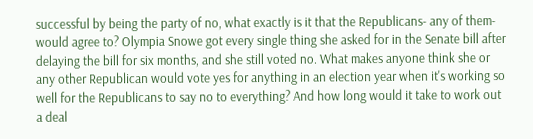successful by being the party of no, what exactly is it that the Republicans- any of them- would agree to? Olympia Snowe got every single thing she asked for in the Senate bill after delaying the bill for six months, and she still voted no. What makes anyone think she or any other Republican would vote yes for anything in an election year when it's working so well for the Republicans to say no to everything? And how long would it take to work out a deal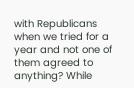with Republicans when we tried for a year and not one of them agreed to anything? While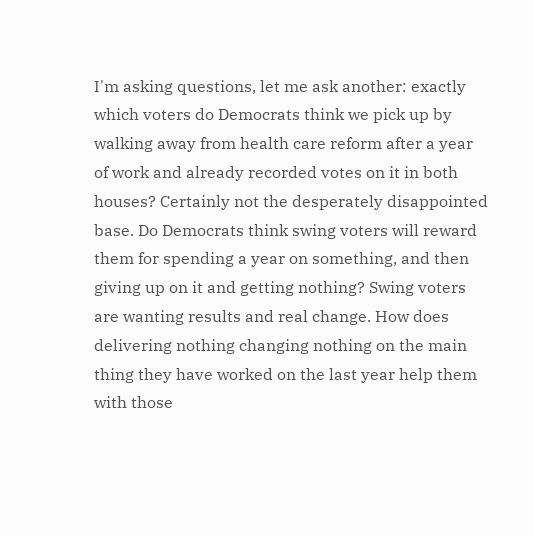I'm asking questions, let me ask another: exactly which voters do Democrats think we pick up by walking away from health care reform after a year of work and already recorded votes on it in both houses? Certainly not the desperately disappointed base. Do Democrats think swing voters will reward them for spending a year on something, and then giving up on it and getting nothing? Swing voters are wanting results and real change. How does delivering nothing changing nothing on the main thing they have worked on the last year help them with those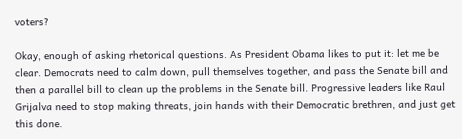voters?

Okay, enough of asking rhetorical questions. As President Obama likes to put it: let me be clear. Democrats need to calm down, pull themselves together, and pass the Senate bill and then a parallel bill to clean up the problems in the Senate bill. Progressive leaders like Raul Grijalva need to stop making threats, join hands with their Democratic brethren, and just get this done.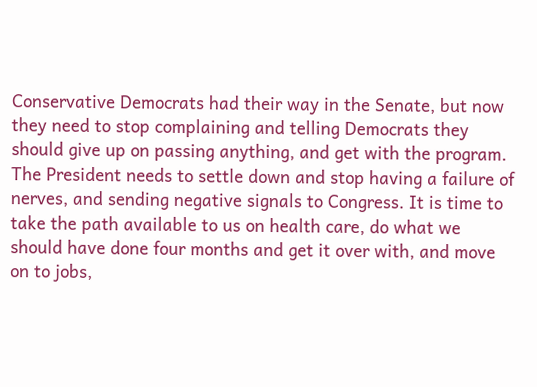Conservative Democrats had their way in the Senate, but now they need to stop complaining and telling Democrats they should give up on passing anything, and get with the program. The President needs to settle down and stop having a failure of nerves, and sending negative signals to Congress. It is time to take the path available to us on health care, do what we should have done four months and get it over with, and move on to jobs,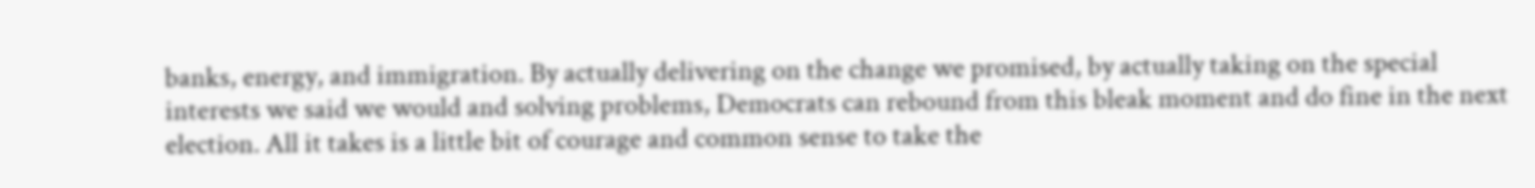banks, energy, and immigration. By actually delivering on the change we promised, by actually taking on the special interests we said we would and solving problems, Democrats can rebound from this bleak moment and do fine in the next election. All it takes is a little bit of courage and common sense to take the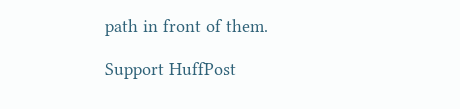path in front of them.

Support HuffPost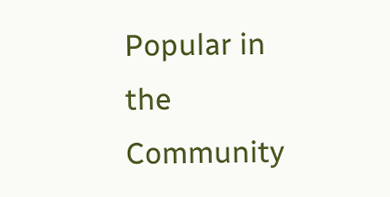Popular in the Community